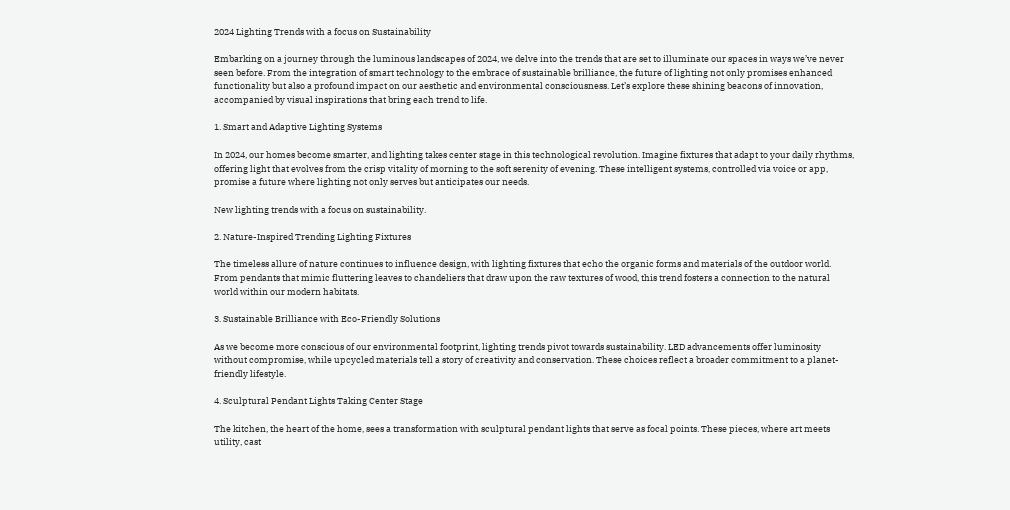2024 Lighting Trends with a focus on Sustainability

Embarking on a journey through the luminous landscapes of 2024, we delve into the trends that are set to illuminate our spaces in ways we’ve never seen before. From the integration of smart technology to the embrace of sustainable brilliance, the future of lighting not only promises enhanced functionality but also a profound impact on our aesthetic and environmental consciousness. Let’s explore these shining beacons of innovation, accompanied by visual inspirations that bring each trend to life.

1. Smart and Adaptive Lighting Systems

In 2024, our homes become smarter, and lighting takes center stage in this technological revolution. Imagine fixtures that adapt to your daily rhythms, offering light that evolves from the crisp vitality of morning to the soft serenity of evening. These intelligent systems, controlled via voice or app, promise a future where lighting not only serves but anticipates our needs.

New lighting trends with a focus on sustainability.

2. Nature-Inspired Trending Lighting Fixtures

The timeless allure of nature continues to influence design, with lighting fixtures that echo the organic forms and materials of the outdoor world. From pendants that mimic fluttering leaves to chandeliers that draw upon the raw textures of wood, this trend fosters a connection to the natural world within our modern habitats.

3. Sustainable Brilliance with Eco-Friendly Solutions

As we become more conscious of our environmental footprint, lighting trends pivot towards sustainability. LED advancements offer luminosity without compromise, while upcycled materials tell a story of creativity and conservation. These choices reflect a broader commitment to a planet-friendly lifestyle.

4. Sculptural Pendant Lights Taking Center Stage

The kitchen, the heart of the home, sees a transformation with sculptural pendant lights that serve as focal points. These pieces, where art meets utility, cast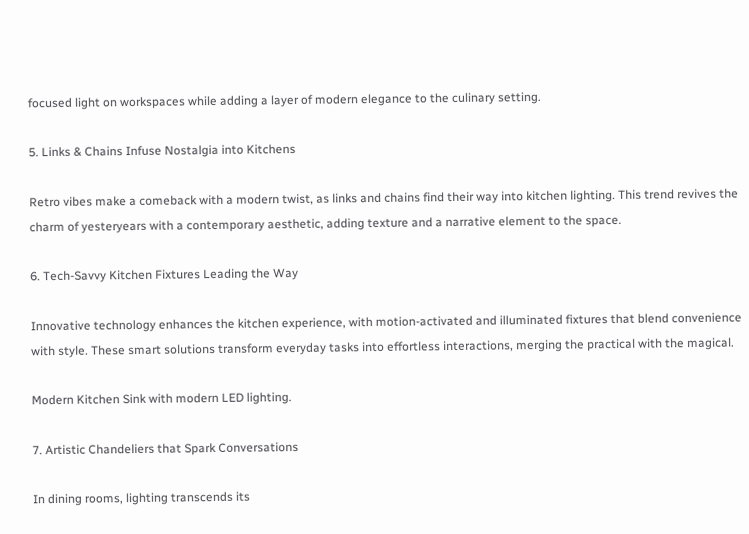focused light on workspaces while adding a layer of modern elegance to the culinary setting.

5. Links & Chains Infuse Nostalgia into Kitchens

Retro vibes make a comeback with a modern twist, as links and chains find their way into kitchen lighting. This trend revives the charm of yesteryears with a contemporary aesthetic, adding texture and a narrative element to the space.

6. Tech-Savvy Kitchen Fixtures Leading the Way

Innovative technology enhances the kitchen experience, with motion-activated and illuminated fixtures that blend convenience with style. These smart solutions transform everyday tasks into effortless interactions, merging the practical with the magical.

Modern Kitchen Sink with modern LED lighting.

7. Artistic Chandeliers that Spark Conversations

In dining rooms, lighting transcends its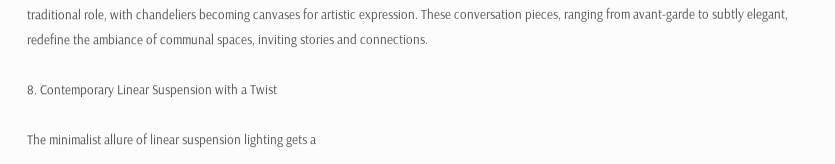traditional role, with chandeliers becoming canvases for artistic expression. These conversation pieces, ranging from avant-garde to subtly elegant, redefine the ambiance of communal spaces, inviting stories and connections.

8. Contemporary Linear Suspension with a Twist

The minimalist allure of linear suspension lighting gets a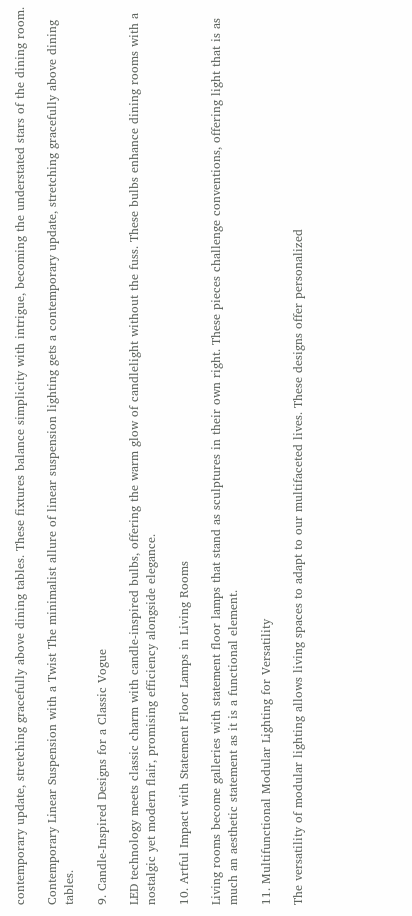contemporary update, stretching gracefully above dining tables. These fixtures balance simplicity with intrigue, becoming the understated stars of the dining room.

Contemporary Linear Suspension with a Twist The minimalist allure of linear suspension lighting gets a contemporary update, stretching gracefully above dining tables.

9. Candle-Inspired Designs for a Classic Vogue

LED technology meets classic charm with candle-inspired bulbs, offering the warm glow of candlelight without the fuss. These bulbs enhance dining rooms with a nostalgic yet modern flair, promising efficiency alongside elegance.

10. Artful Impact with Statement Floor Lamps in Living Rooms

Living rooms become galleries with statement floor lamps that stand as sculptures in their own right. These pieces challenge conventions, offering light that is as much an aesthetic statement as it is a functional element.

11. Multifunctional Modular Lighting for Versatility

The versatility of modular lighting allows living spaces to adapt to our multifaceted lives. These designs offer personalized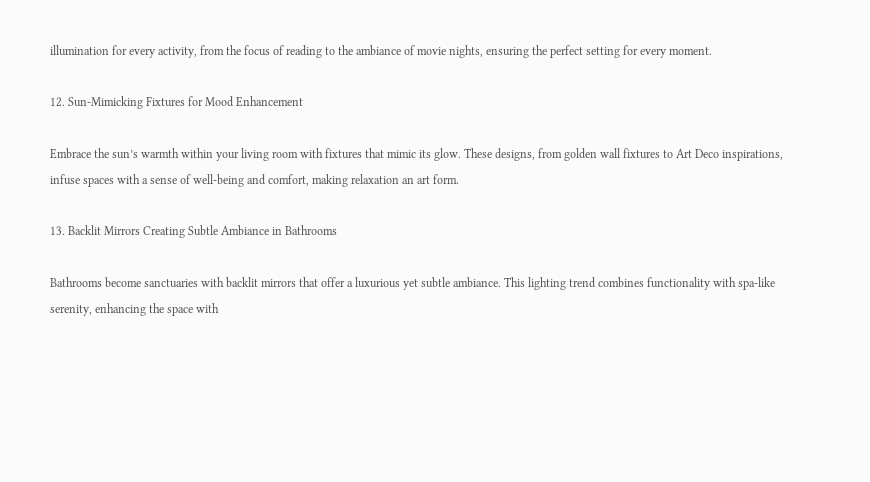illumination for every activity, from the focus of reading to the ambiance of movie nights, ensuring the perfect setting for every moment.

12. Sun-Mimicking Fixtures for Mood Enhancement

Embrace the sun’s warmth within your living room with fixtures that mimic its glow. These designs, from golden wall fixtures to Art Deco inspirations, infuse spaces with a sense of well-being and comfort, making relaxation an art form.

13. Backlit Mirrors Creating Subtle Ambiance in Bathrooms

Bathrooms become sanctuaries with backlit mirrors that offer a luxurious yet subtle ambiance. This lighting trend combines functionality with spa-like serenity, enhancing the space with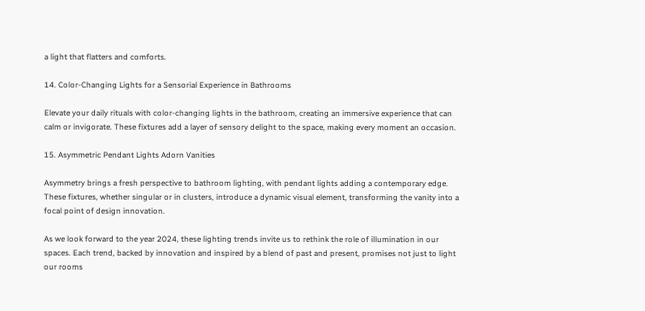a light that flatters and comforts.

14. Color-Changing Lights for a Sensorial Experience in Bathrooms

Elevate your daily rituals with color-changing lights in the bathroom, creating an immersive experience that can calm or invigorate. These fixtures add a layer of sensory delight to the space, making every moment an occasion.

15. Asymmetric Pendant Lights Adorn Vanities

Asymmetry brings a fresh perspective to bathroom lighting, with pendant lights adding a contemporary edge. These fixtures, whether singular or in clusters, introduce a dynamic visual element, transforming the vanity into a focal point of design innovation.

As we look forward to the year 2024, these lighting trends invite us to rethink the role of illumination in our spaces. Each trend, backed by innovation and inspired by a blend of past and present, promises not just to light our rooms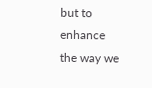but to enhance the way we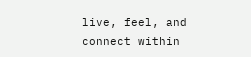live, feel, and connect within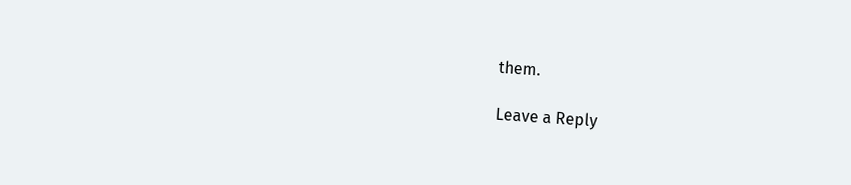them.

Leave a Reply